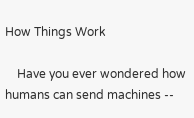How Things Work

    Have you ever wondered how humans can send machines --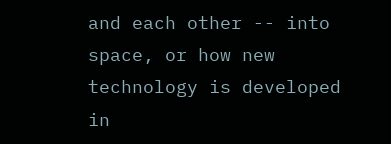and each other -- into space, or how new technology is developed in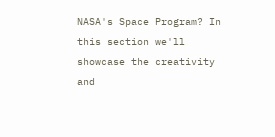NASA's Space Program? In this section we'll showcase the creativity and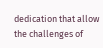dedication that allow the challenges of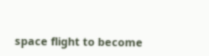space flight to become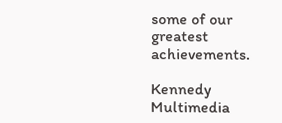some of our greatest achievements.

Kennedy Multimedia